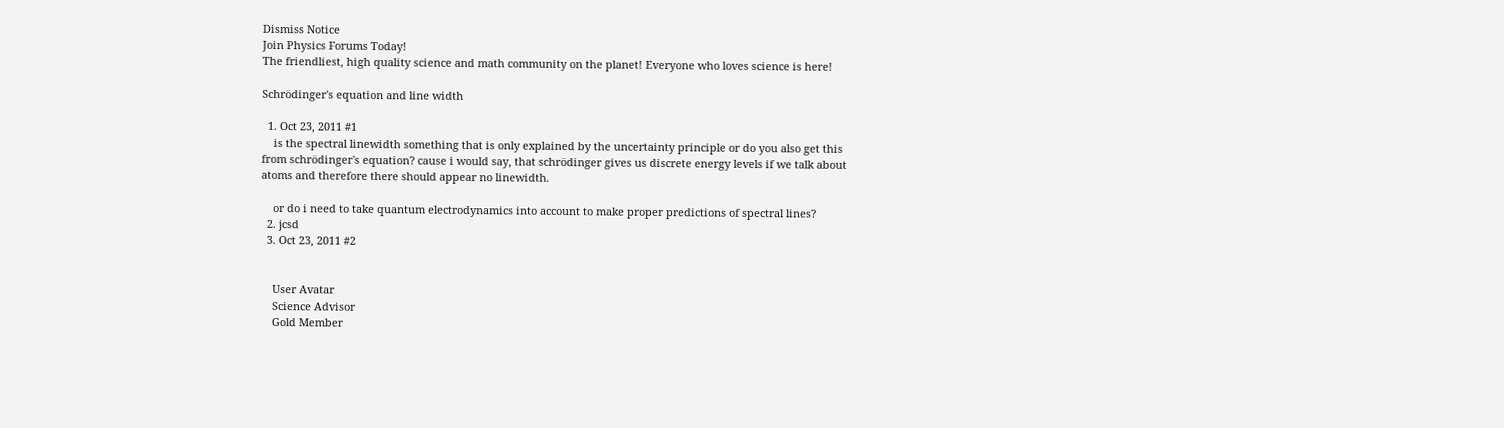Dismiss Notice
Join Physics Forums Today!
The friendliest, high quality science and math community on the planet! Everyone who loves science is here!

Schrödinger's equation and line width

  1. Oct 23, 2011 #1
    is the spectral linewidth something that is only explained by the uncertainty principle or do you also get this from schrödinger's equation? cause i would say, that schrödinger gives us discrete energy levels if we talk about atoms and therefore there should appear no linewidth.

    or do i need to take quantum electrodynamics into account to make proper predictions of spectral lines?
  2. jcsd
  3. Oct 23, 2011 #2


    User Avatar
    Science Advisor
    Gold Member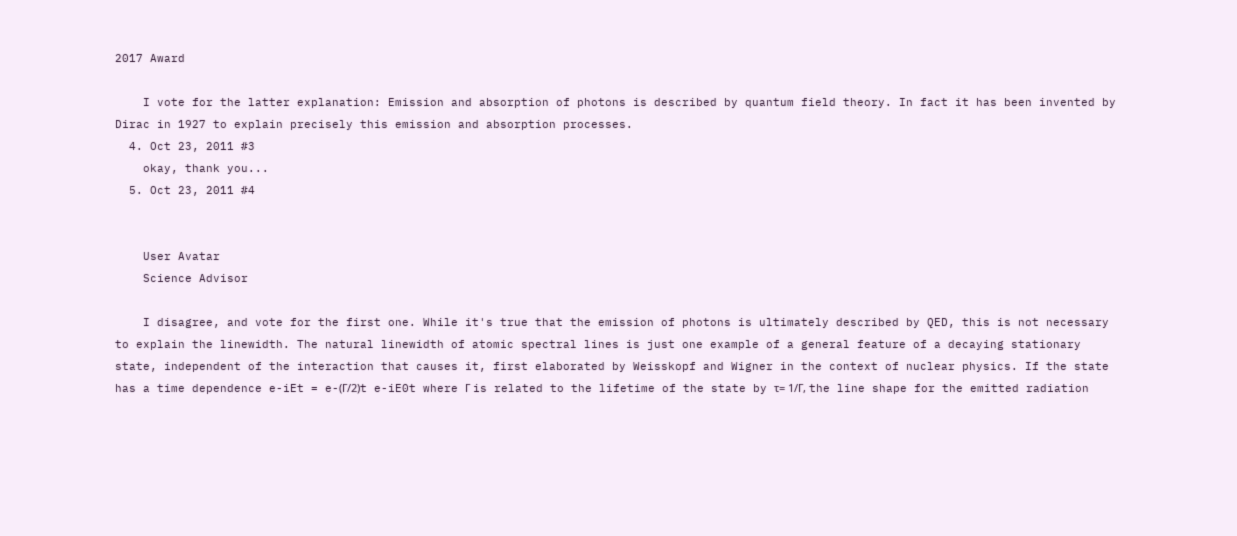2017 Award

    I vote for the latter explanation: Emission and absorption of photons is described by quantum field theory. In fact it has been invented by Dirac in 1927 to explain precisely this emission and absorption processes.
  4. Oct 23, 2011 #3
    okay, thank you...
  5. Oct 23, 2011 #4


    User Avatar
    Science Advisor

    I disagree, and vote for the first one. While it's true that the emission of photons is ultimately described by QED, this is not necessary to explain the linewidth. The natural linewidth of atomic spectral lines is just one example of a general feature of a decaying stationary state, independent of the interaction that causes it, first elaborated by Weisskopf and Wigner in the context of nuclear physics. If the state has a time dependence e-iEt = e-(Γ/2)t e-iE0t where Γ is related to the lifetime of the state by τ= 1/Γ, the line shape for the emitted radiation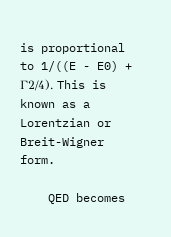is proportional to 1/((E - E0) + Γ2/4). This is known as a Lorentzian or Breit-Wigner form.

    QED becomes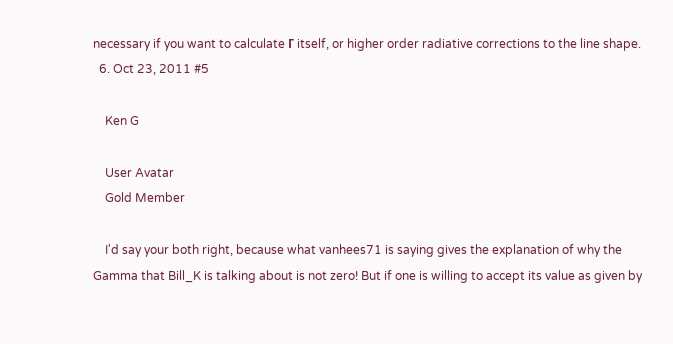necessary if you want to calculate Γ itself, or higher order radiative corrections to the line shape.
  6. Oct 23, 2011 #5

    Ken G

    User Avatar
    Gold Member

    I'd say your both right, because what vanhees71 is saying gives the explanation of why the Gamma that Bill_K is talking about is not zero! But if one is willing to accept its value as given by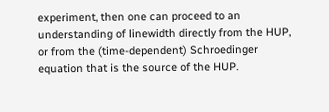experiment, then one can proceed to an understanding of linewidth directly from the HUP, or from the (time-dependent) Schroedinger equation that is the source of the HUP.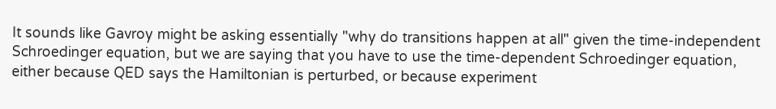It sounds like Gavroy might be asking essentially "why do transitions happen at all" given the time-independent Schroedinger equation, but we are saying that you have to use the time-dependent Schroedinger equation, either because QED says the Hamiltonian is perturbed, or because experiment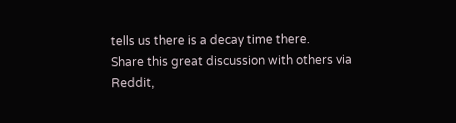tells us there is a decay time there.
Share this great discussion with others via Reddit,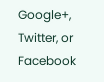Google+, Twitter, or Facebook